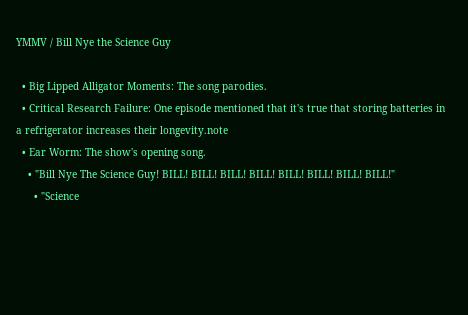YMMV / Bill Nye the Science Guy

  • Big Lipped Alligator Moments: The song parodies.
  • Critical Research Failure: One episode mentioned that it's true that storing batteries in a refrigerator increases their longevity.note
  • Ear Worm: The show's opening song.
    • "Bill Nye The Science Guy! BILL! BILL! BILL! BILL! BILL! BILL! BILL! BILL!"
      • "Science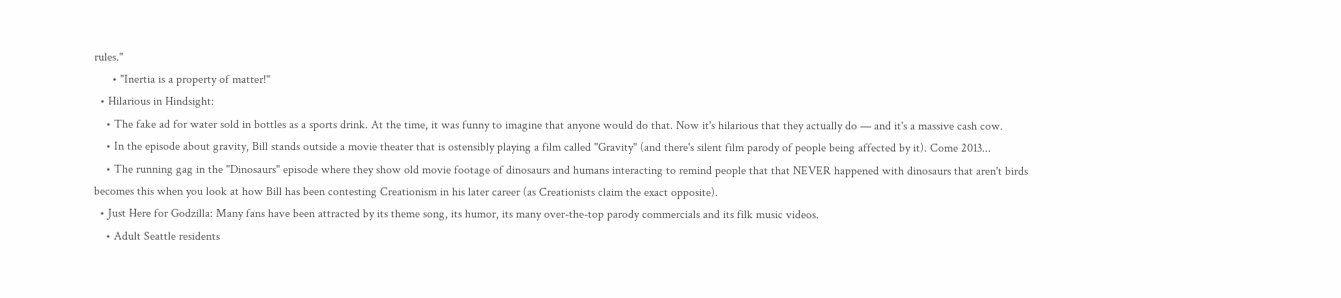rules."
      • "Inertia is a property of matter!"
  • Hilarious in Hindsight:
    • The fake ad for water sold in bottles as a sports drink. At the time, it was funny to imagine that anyone would do that. Now it's hilarious that they actually do — and it's a massive cash cow.
    • In the episode about gravity, Bill stands outside a movie theater that is ostensibly playing a film called "Gravity" (and there's silent film parody of people being affected by it). Come 2013...
    • The running gag in the "Dinosaurs" episode where they show old movie footage of dinosaurs and humans interacting to remind people that that NEVER happened with dinosaurs that aren't birds becomes this when you look at how Bill has been contesting Creationism in his later career (as Creationists claim the exact opposite).
  • Just Here for Godzilla: Many fans have been attracted by its theme song, its humor, its many over-the-top parody commercials and its filk music videos.
    • Adult Seattle residents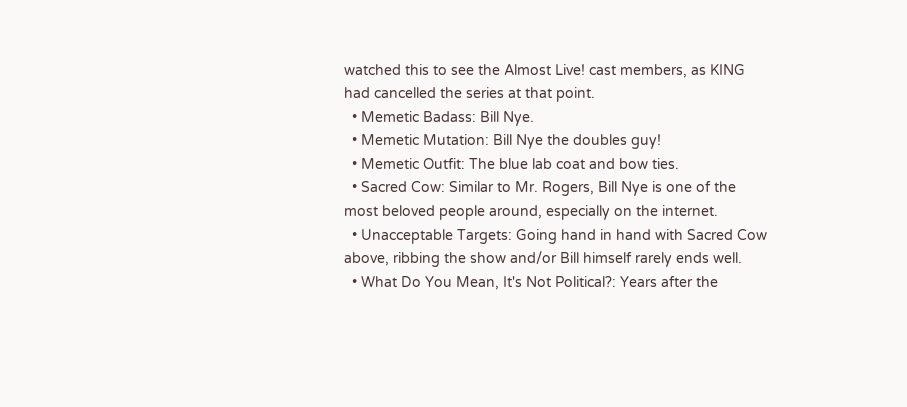watched this to see the Almost Live! cast members, as KING had cancelled the series at that point.
  • Memetic Badass: Bill Nye.
  • Memetic Mutation: Bill Nye the doubles guy!
  • Memetic Outfit: The blue lab coat and bow ties.
  • Sacred Cow: Similar to Mr. Rogers, Bill Nye is one of the most beloved people around, especially on the internet.
  • Unacceptable Targets: Going hand in hand with Sacred Cow above, ribbing the show and/or Bill himself rarely ends well.
  • What Do You Mean, It's Not Political?: Years after the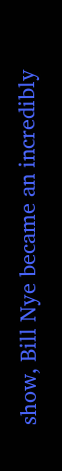show, Bill Nye became an incredibly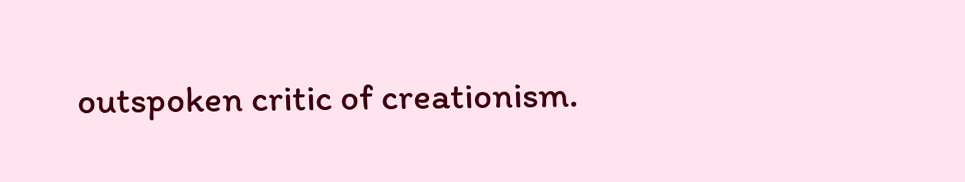outspoken critic of creationism.